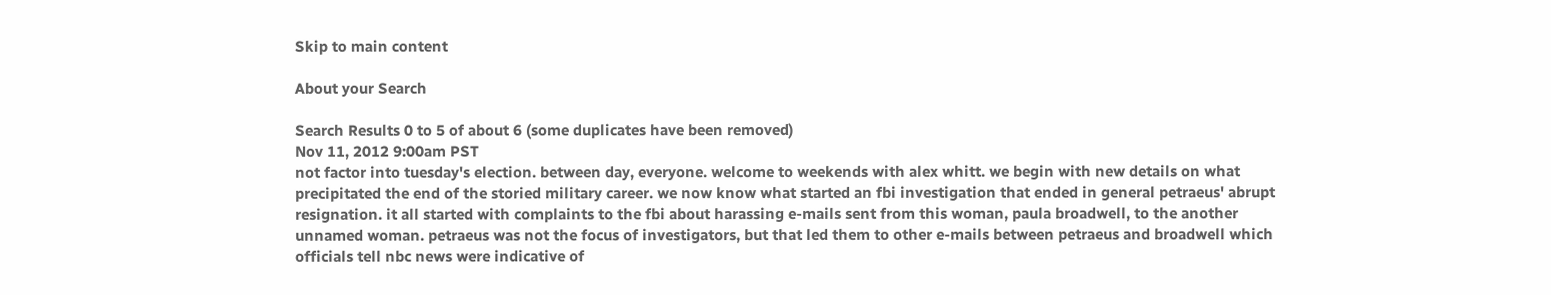Skip to main content

About your Search

Search Results 0 to 5 of about 6 (some duplicates have been removed)
Nov 11, 2012 9:00am PST
not factor into tuesday's election. between day, everyone. welcome to weekends with alex whitt. we begin with new details on what precipitated the end of the storied military career. we now know what started an fbi investigation that ended in general petraeus' abrupt resignation. it all started with complaints to the fbi about harassing e-mails sent from this woman, paula broadwell, to the another unnamed woman. petraeus was not the focus of investigators, but that led them to other e-mails between petraeus and broadwell which officials tell nbc news were indicative of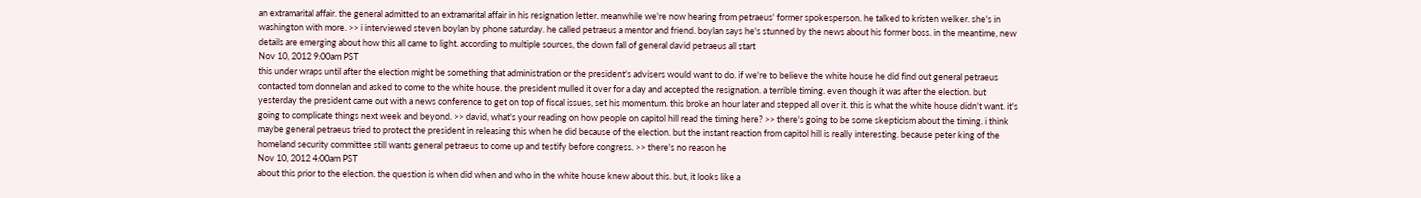an extramarital affair. the general admitted to an extramarital affair in his resignation letter. meanwhile we're now hearing from petraeus' former spokesperson. he talked to kristen welker. she's in washington with more. >> i interviewed steven boylan by phone saturday. he called petraeus a mentor and friend. boylan says he's stunned by the news about his former boss. in the meantime, new details are emerging about how this all came to light. according to multiple sources, the down fall of general david petraeus all start
Nov 10, 2012 9:00am PST
this under wraps until after the election might be something that administration or the president's advisers would want to do. if we're to believe the white house he did find out general petraeus contacted tom donnelan and asked to come to the white house. the president mulled it over for a day and accepted the resignation. a terrible timing. even though it was after the election. but yesterday the president came out with a news conference to get on top of fiscal issues, set his momentum. this broke an hour later and stepped all over it. this is what the white house didn't want. it's going to complicate things next week and beyond. >> david, what's your reading on how people on capitol hill read the timing here? >> there's going to be some skepticism about the timing. i think maybe general petraeus tried to protect the president in releasing this when he did because of the election. but the instant reaction from capitol hill is really interesting. because peter king of the homeland security committee still wants general petraeus to come up and testify before congress. >> there's no reason he
Nov 10, 2012 4:00am PST
about this prior to the election. the question is when did when and who in the white house knew about this. but, it looks like a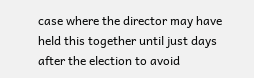case where the director may have held this together until just days after the election to avoid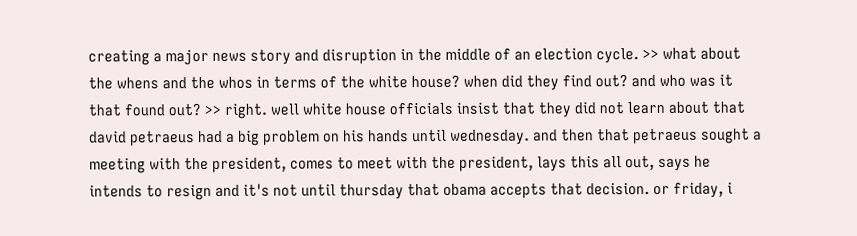creating a major news story and disruption in the middle of an election cycle. >> what about the whens and the whos in terms of the white house? when did they find out? and who was it that found out? >> right. well white house officials insist that they did not learn about that david petraeus had a big problem on his hands until wednesday. and then that petraeus sought a meeting with the president, comes to meet with the president, lays this all out, says he intends to resign and it's not until thursday that obama accepts that decision. or friday, i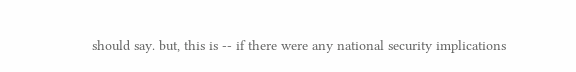should say. but, this is -- if there were any national security implications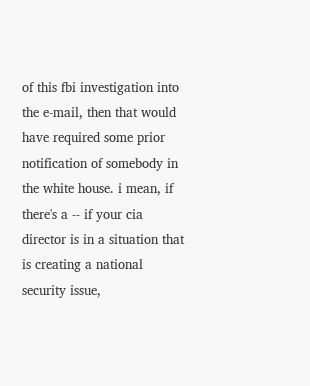of this fbi investigation into the e-mail, then that would have required some prior notification of somebody in the white house. i mean, if there's a -- if your cia director is in a situation that is creating a national security issue,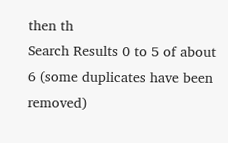then th
Search Results 0 to 5 of about 6 (some duplicates have been removed)